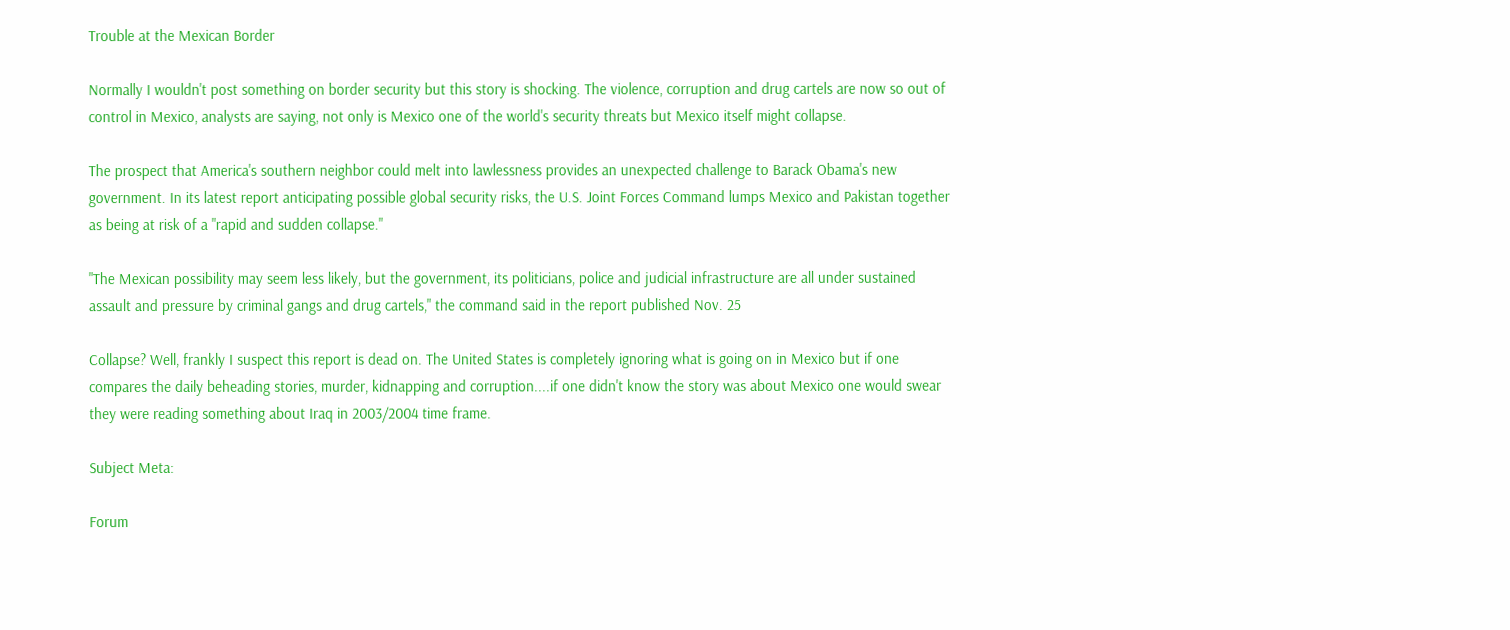Trouble at the Mexican Border

Normally I wouldn't post something on border security but this story is shocking. The violence, corruption and drug cartels are now so out of control in Mexico, analysts are saying, not only is Mexico one of the world's security threats but Mexico itself might collapse.

The prospect that America's southern neighbor could melt into lawlessness provides an unexpected challenge to Barack Obama's new government. In its latest report anticipating possible global security risks, the U.S. Joint Forces Command lumps Mexico and Pakistan together as being at risk of a "rapid and sudden collapse."

"The Mexican possibility may seem less likely, but the government, its politicians, police and judicial infrastructure are all under sustained assault and pressure by criminal gangs and drug cartels," the command said in the report published Nov. 25

Collapse? Well, frankly I suspect this report is dead on. The United States is completely ignoring what is going on in Mexico but if one compares the daily beheading stories, murder, kidnapping and corruption....if one didn't know the story was about Mexico one would swear they were reading something about Iraq in 2003/2004 time frame.

Subject Meta:

Forum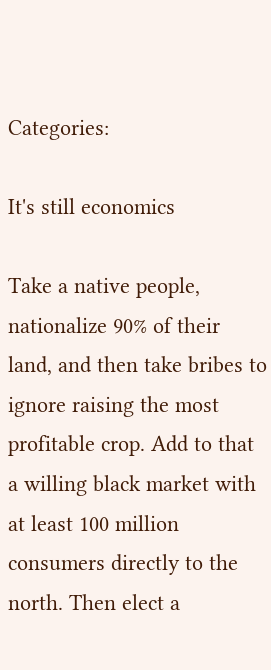Categories:

It's still economics

Take a native people, nationalize 90% of their land, and then take bribes to ignore raising the most profitable crop. Add to that a willing black market with at least 100 million consumers directly to the north. Then elect a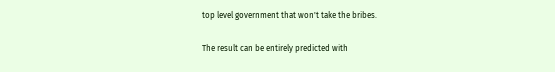top level government that won't take the bribes.

The result can be entirely predicted with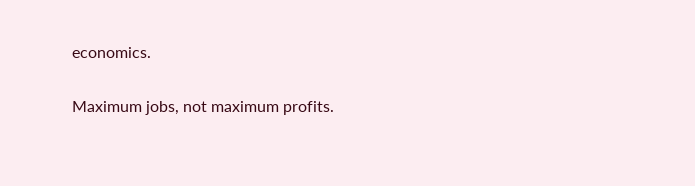economics.

Maximum jobs, not maximum profits.